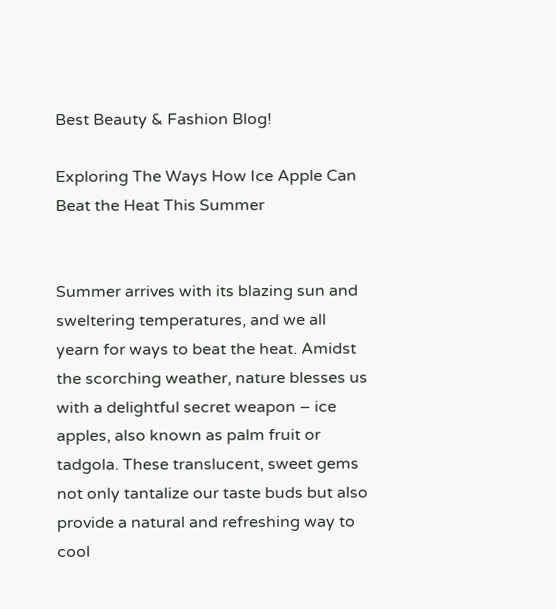Best Beauty & Fashion Blog!

Exploring The Ways How Ice Apple Can Beat the Heat This Summer


Summer arrives with its blazing sun and sweltering temperatures, and we all yearn for ways to beat the heat. Amidst the scorching weather, nature blesses us with a delightful secret weapon – ice apples, also known as palm fruit or tadgola. These translucent, sweet gems not only tantalize our taste buds but also provide a natural and refreshing way to cool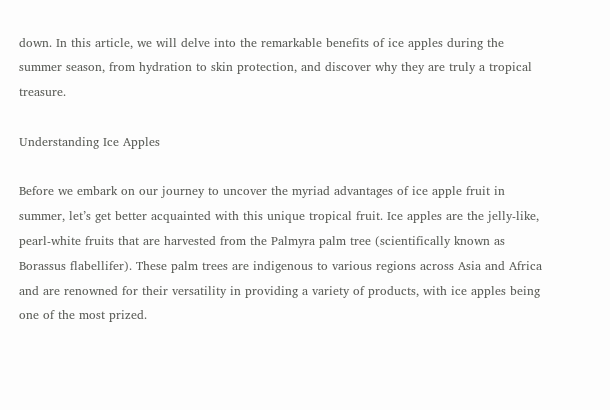down. In this article, we will delve into the remarkable benefits of ice apples during the summer season, from hydration to skin protection, and discover why they are truly a tropical treasure.

Understanding Ice Apples

Before we embark on our journey to uncover the myriad advantages of ice apple fruit in summer, let’s get better acquainted with this unique tropical fruit. Ice apples are the jelly-like, pearl-white fruits that are harvested from the Palmyra palm tree (scientifically known as Borassus flabellifer). These palm trees are indigenous to various regions across Asia and Africa and are renowned for their versatility in providing a variety of products, with ice apples being one of the most prized.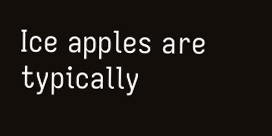Ice apples are typically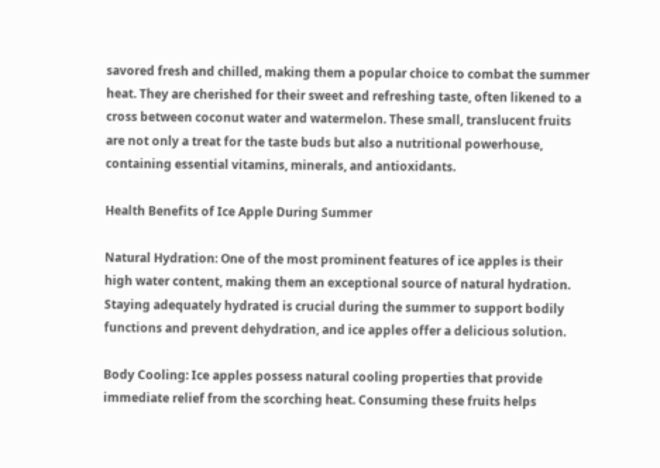savored fresh and chilled, making them a popular choice to combat the summer heat. They are cherished for their sweet and refreshing taste, often likened to a cross between coconut water and watermelon. These small, translucent fruits are not only a treat for the taste buds but also a nutritional powerhouse, containing essential vitamins, minerals, and antioxidants.

Health Benefits of Ice Apple During Summer

Natural Hydration: One of the most prominent features of ice apples is their high water content, making them an exceptional source of natural hydration. Staying adequately hydrated is crucial during the summer to support bodily functions and prevent dehydration, and ice apples offer a delicious solution.

Body Cooling: Ice apples possess natural cooling properties that provide immediate relief from the scorching heat. Consuming these fruits helps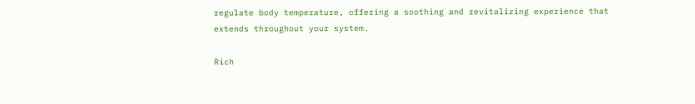regulate body temperature, offering a soothing and revitalizing experience that extends throughout your system.

Rich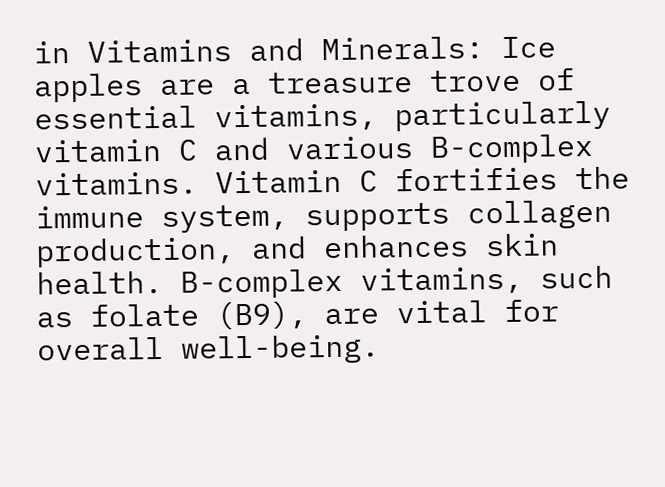in Vitamins and Minerals: Ice apples are a treasure trove of essential vitamins, particularly vitamin C and various B-complex vitamins. Vitamin C fortifies the immune system, supports collagen production, and enhances skin health. B-complex vitamins, such as folate (B9), are vital for overall well-being.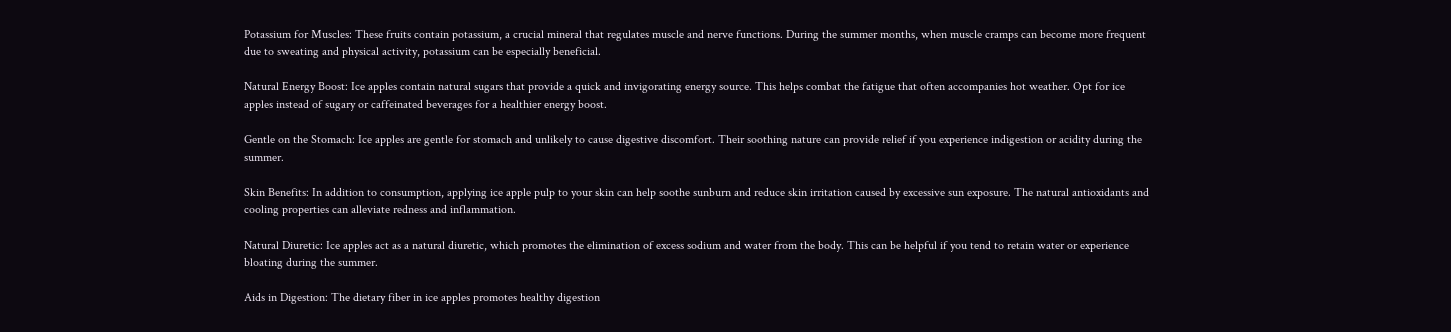Potassium for Muscles: These fruits contain potassium, a crucial mineral that regulates muscle and nerve functions. During the summer months, when muscle cramps can become more frequent due to sweating and physical activity, potassium can be especially beneficial.

Natural Energy Boost: Ice apples contain natural sugars that provide a quick and invigorating energy source. This helps combat the fatigue that often accompanies hot weather. Opt for ice apples instead of sugary or caffeinated beverages for a healthier energy boost.

Gentle on the Stomach: Ice apples are gentle for stomach and unlikely to cause digestive discomfort. Their soothing nature can provide relief if you experience indigestion or acidity during the summer.

Skin Benefits: In addition to consumption, applying ice apple pulp to your skin can help soothe sunburn and reduce skin irritation caused by excessive sun exposure. The natural antioxidants and cooling properties can alleviate redness and inflammation.

Natural Diuretic: Ice apples act as a natural diuretic, which promotes the elimination of excess sodium and water from the body. This can be helpful if you tend to retain water or experience bloating during the summer.

Aids in Digestion: The dietary fiber in ice apples promotes healthy digestion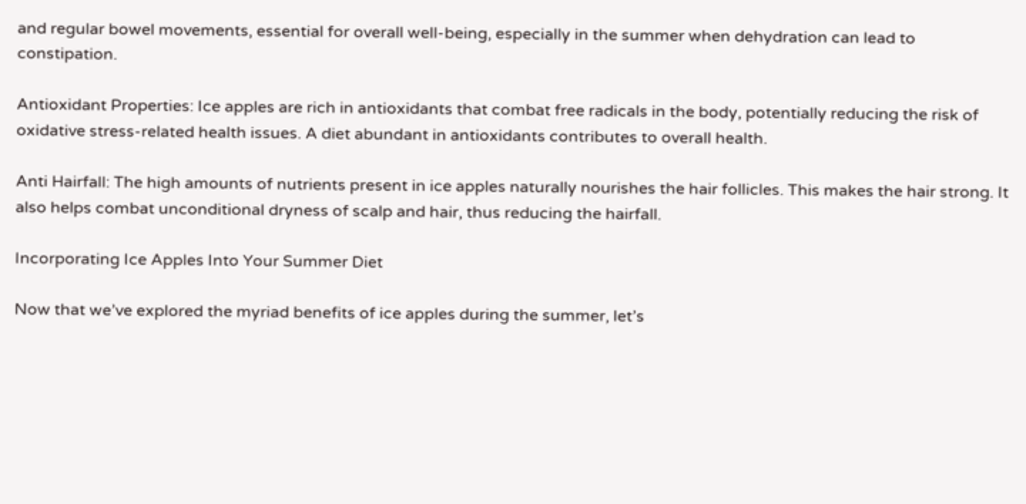and regular bowel movements, essential for overall well-being, especially in the summer when dehydration can lead to constipation.

Antioxidant Properties: Ice apples are rich in antioxidants that combat free radicals in the body, potentially reducing the risk of oxidative stress-related health issues. A diet abundant in antioxidants contributes to overall health.

Anti Hairfall: The high amounts of nutrients present in ice apples naturally nourishes the hair follicles. This makes the hair strong. It also helps combat unconditional dryness of scalp and hair, thus reducing the hairfall.

Incorporating Ice Apples Into Your Summer Diet

Now that we’ve explored the myriad benefits of ice apples during the summer, let’s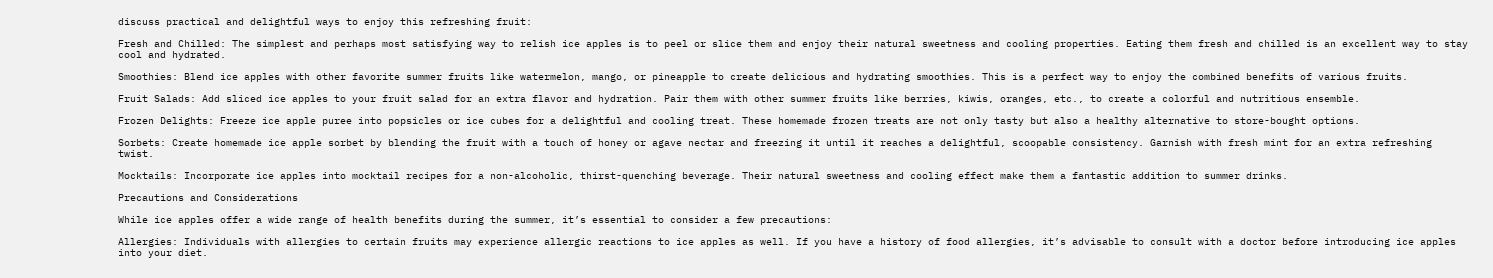discuss practical and delightful ways to enjoy this refreshing fruit:

Fresh and Chilled: The simplest and perhaps most satisfying way to relish ice apples is to peel or slice them and enjoy their natural sweetness and cooling properties. Eating them fresh and chilled is an excellent way to stay cool and hydrated.

Smoothies: Blend ice apples with other favorite summer fruits like watermelon, mango, or pineapple to create delicious and hydrating smoothies. This is a perfect way to enjoy the combined benefits of various fruits.

Fruit Salads: Add sliced ice apples to your fruit salad for an extra flavor and hydration. Pair them with other summer fruits like berries, kiwis, oranges, etc., to create a colorful and nutritious ensemble.

Frozen Delights: Freeze ice apple puree into popsicles or ice cubes for a delightful and cooling treat. These homemade frozen treats are not only tasty but also a healthy alternative to store-bought options.

Sorbets: Create homemade ice apple sorbet by blending the fruit with a touch of honey or agave nectar and freezing it until it reaches a delightful, scoopable consistency. Garnish with fresh mint for an extra refreshing twist.

Mocktails: Incorporate ice apples into mocktail recipes for a non-alcoholic, thirst-quenching beverage. Their natural sweetness and cooling effect make them a fantastic addition to summer drinks.

Precautions and Considerations

While ice apples offer a wide range of health benefits during the summer, it’s essential to consider a few precautions:

Allergies: Individuals with allergies to certain fruits may experience allergic reactions to ice apples as well. If you have a history of food allergies, it’s advisable to consult with a doctor before introducing ice apples into your diet.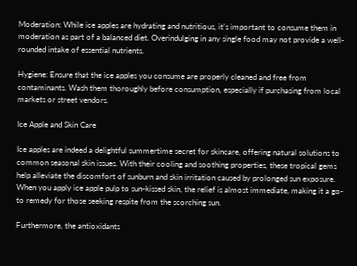Moderation: While ice apples are hydrating and nutritious, it’s important to consume them in moderation as part of a balanced diet. Overindulging in any single food may not provide a well-rounded intake of essential nutrients.

Hygiene: Ensure that the ice apples you consume are properly cleaned and free from contaminants. Wash them thoroughly before consumption, especially if purchasing from local markets or street vendors.

Ice Apple and Skin Care

Ice apples are indeed a delightful summertime secret for skincare, offering natural solutions to common seasonal skin issues. With their cooling and soothing properties, these tropical gems help alleviate the discomfort of sunburn and skin irritation caused by prolonged sun exposure. When you apply ice apple pulp to sun-kissed skin, the relief is almost immediate, making it a go-to remedy for those seeking respite from the scorching sun.

Furthermore, the antioxidants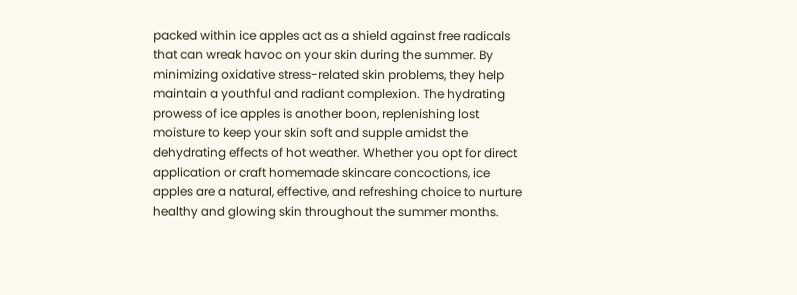packed within ice apples act as a shield against free radicals that can wreak havoc on your skin during the summer. By minimizing oxidative stress-related skin problems, they help maintain a youthful and radiant complexion. The hydrating prowess of ice apples is another boon, replenishing lost moisture to keep your skin soft and supple amidst the dehydrating effects of hot weather. Whether you opt for direct application or craft homemade skincare concoctions, ice apples are a natural, effective, and refreshing choice to nurture healthy and glowing skin throughout the summer months.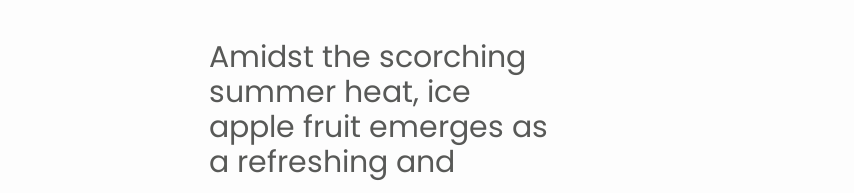Amidst the scorching summer heat, ice apple fruit emerges as a refreshing and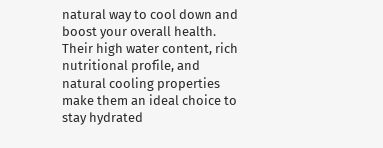natural way to cool down and boost your overall health. Their high water content, rich nutritional profile, and natural cooling properties make them an ideal choice to stay hydrated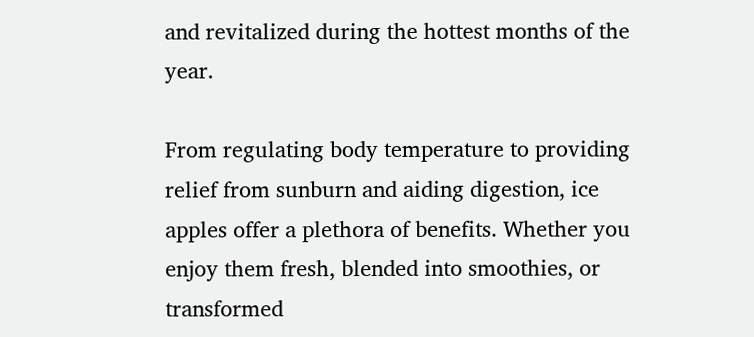and revitalized during the hottest months of the year.

From regulating body temperature to providing relief from sunburn and aiding digestion, ice apples offer a plethora of benefits. Whether you enjoy them fresh, blended into smoothies, or transformed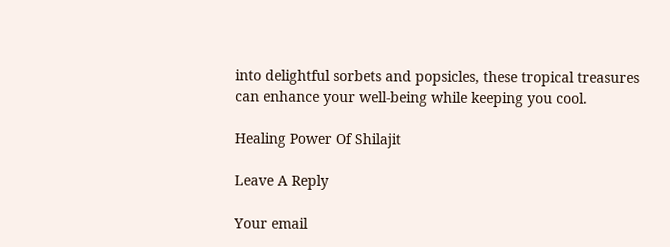into delightful sorbets and popsicles, these tropical treasures can enhance your well-being while keeping you cool.

Healing Power Of Shilajit

Leave A Reply

Your email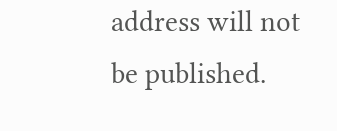address will not be published.